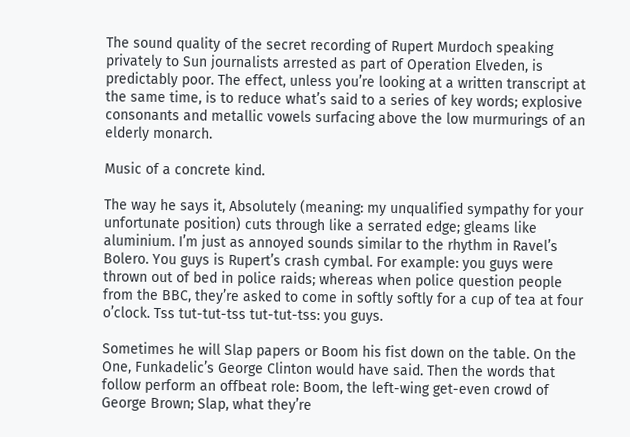The sound quality of the secret recording of Rupert Murdoch speaking privately to Sun journalists arrested as part of Operation Elveden, is predictably poor. The effect, unless you’re looking at a written transcript at the same time, is to reduce what’s said to a series of key words; explosive consonants and metallic vowels surfacing above the low murmurings of an elderly monarch.

Music of a concrete kind.

The way he says it, Absolutely (meaning: my unqualified sympathy for your unfortunate position) cuts through like a serrated edge; gleams like aluminium. I’m just as annoyed sounds similar to the rhythm in Ravel’s Bolero. You guys is Rupert’s crash cymbal. For example: you guys were thrown out of bed in police raids; whereas when police question people from the BBC, they’re asked to come in softly softly for a cup of tea at four o’clock. Tss tut-tut-tss tut-tut-tss: you guys.

Sometimes he will Slap papers or Boom his fist down on the table. On the One, Funkadelic’s George Clinton would have said. Then the words that follow perform an offbeat role: Boom, the left-wing get-even crowd of George Brown; Slap, what they’re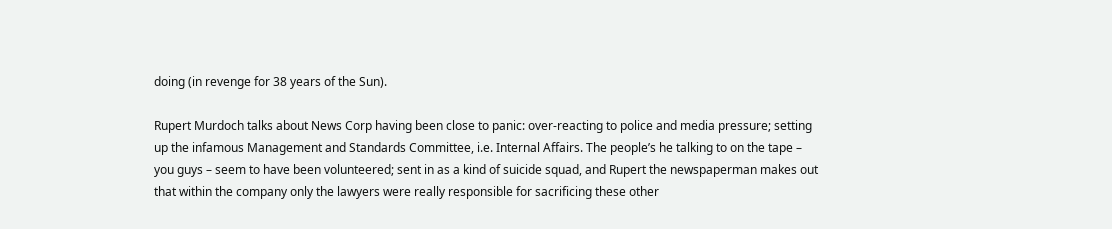doing (in revenge for 38 years of the Sun).

Rupert Murdoch talks about News Corp having been close to panic: over-reacting to police and media pressure; setting up the infamous Management and Standards Committee, i.e. Internal Affairs. The people’s he talking to on the tape – you guys – seem to have been volunteered; sent in as a kind of suicide squad, and Rupert the newspaperman makes out that within the company only the lawyers were really responsible for sacrificing these other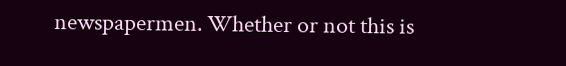newspapermen. Whether or not this is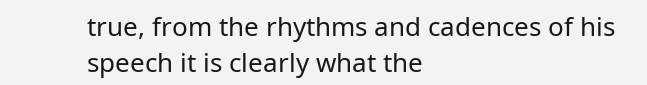true, from the rhythms and cadences of his speech it is clearly what the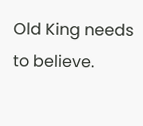Old King needs to believe.